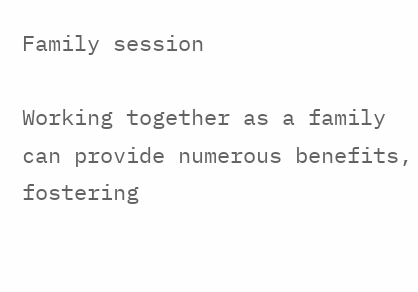Family session

Working together as a family can provide numerous benefits, fostering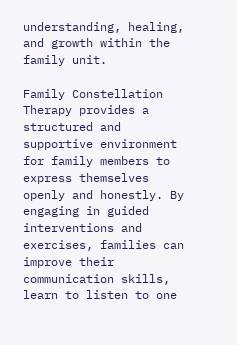understanding, healing, and growth within the family unit.

Family Constellation Therapy provides a structured and supportive environment for family members to express themselves openly and honestly. By engaging in guided interventions and exercises, families can improve their communication skills, learn to listen to one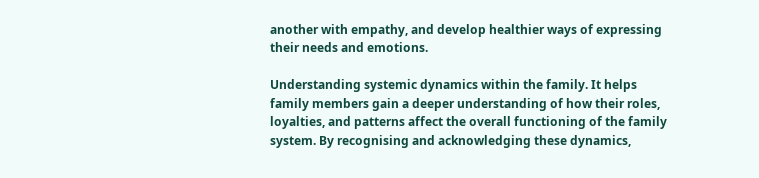another with empathy, and develop healthier ways of expressing their needs and emotions.

Understanding systemic dynamics within the family. It helps family members gain a deeper understanding of how their roles, loyalties, and patterns affect the overall functioning of the family system. By recognising and acknowledging these dynamics,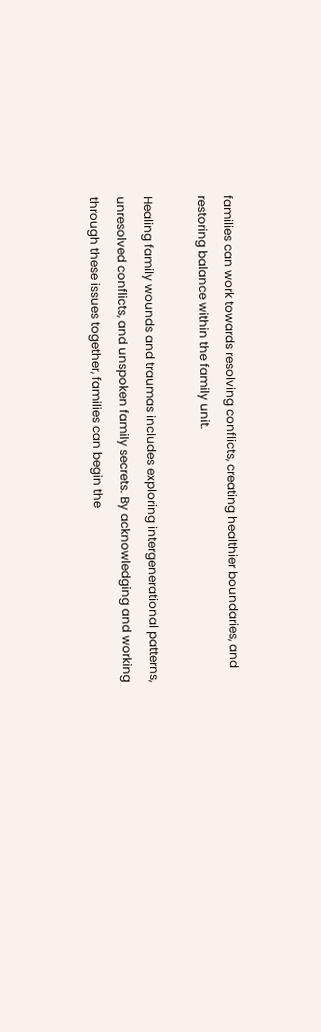families can work towards resolving conflicts, creating healthier boundaries, and restoring balance within the family unit.

Healing family wounds and traumas includes exploring intergenerational patterns, unresolved conflicts, and unspoken family secrets. By acknowledging and working through these issues together, families can begin the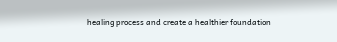healing process and create a healthier foundation